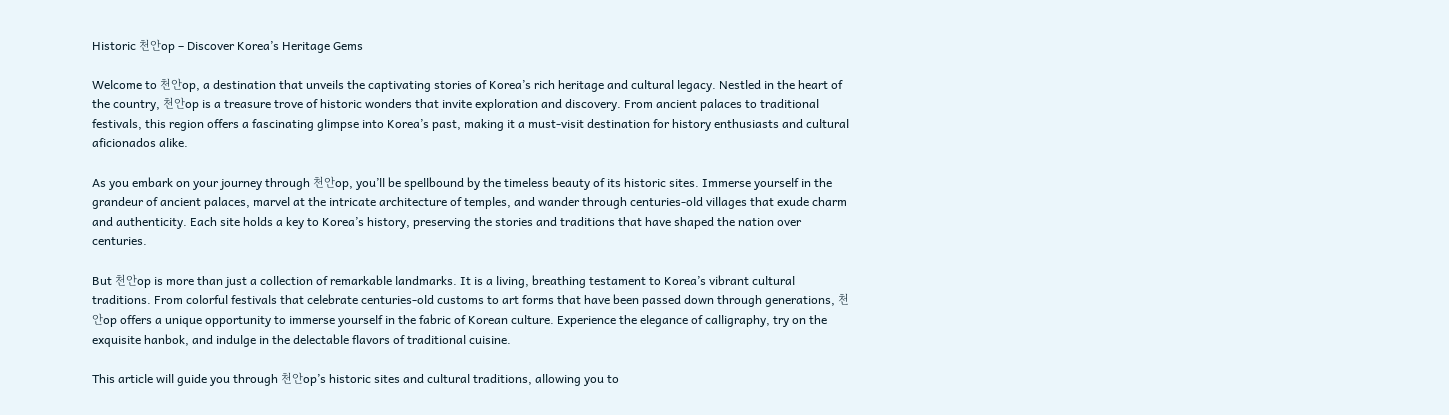Historic 천안op – Discover Korea’s Heritage Gems

Welcome to 천안op, a destination that unveils the captivating stories of Korea’s rich heritage and cultural legacy. Nestled in the heart of the country, 천안op is a treasure trove of historic wonders that invite exploration and discovery. From ancient palaces to traditional festivals, this region offers a fascinating glimpse into Korea’s past, making it a must-visit destination for history enthusiasts and cultural aficionados alike.

As you embark on your journey through 천안op, you’ll be spellbound by the timeless beauty of its historic sites. Immerse yourself in the grandeur of ancient palaces, marvel at the intricate architecture of temples, and wander through centuries-old villages that exude charm and authenticity. Each site holds a key to Korea’s history, preserving the stories and traditions that have shaped the nation over centuries.

But 천안op is more than just a collection of remarkable landmarks. It is a living, breathing testament to Korea’s vibrant cultural traditions. From colorful festivals that celebrate centuries-old customs to art forms that have been passed down through generations, 천안op offers a unique opportunity to immerse yourself in the fabric of Korean culture. Experience the elegance of calligraphy, try on the exquisite hanbok, and indulge in the delectable flavors of traditional cuisine.

This article will guide you through 천안op’s historic sites and cultural traditions, allowing you to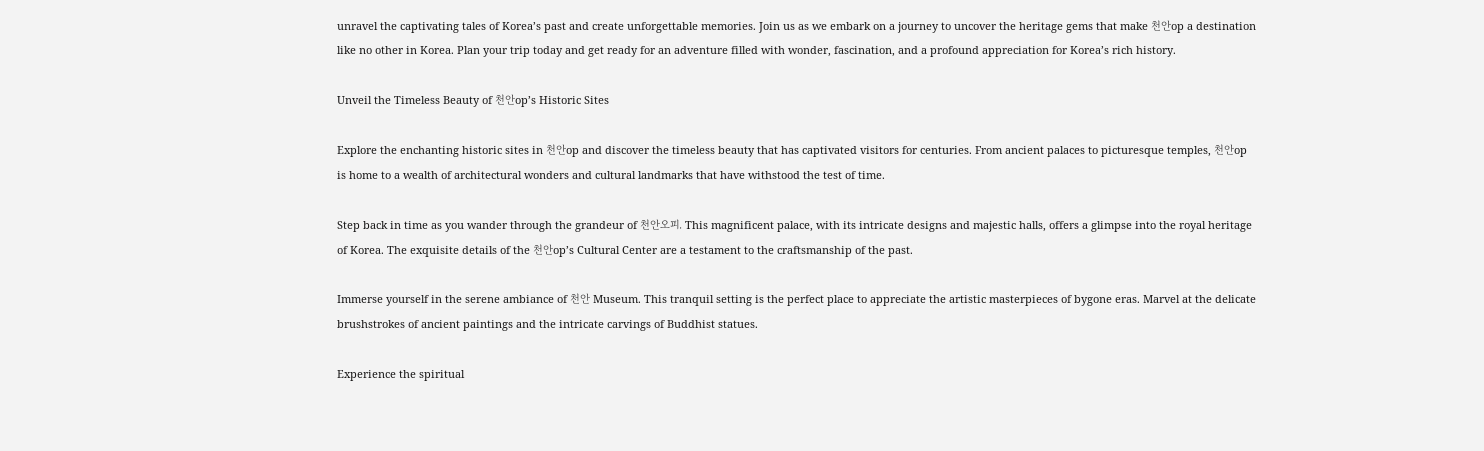unravel the captivating tales of Korea’s past and create unforgettable memories. Join us as we embark on a journey to uncover the heritage gems that make 천안op a destination like no other in Korea. Plan your trip today and get ready for an adventure filled with wonder, fascination, and a profound appreciation for Korea’s rich history.

Unveil the Timeless Beauty of 천안op’s Historic Sites

Explore the enchanting historic sites in 천안op and discover the timeless beauty that has captivated visitors for centuries. From ancient palaces to picturesque temples, 천안op is home to a wealth of architectural wonders and cultural landmarks that have withstood the test of time.

Step back in time as you wander through the grandeur of 천안오피. This magnificent palace, with its intricate designs and majestic halls, offers a glimpse into the royal heritage of Korea. The exquisite details of the 천안op’s Cultural Center are a testament to the craftsmanship of the past.

Immerse yourself in the serene ambiance of 천안 Museum. This tranquil setting is the perfect place to appreciate the artistic masterpieces of bygone eras. Marvel at the delicate brushstrokes of ancient paintings and the intricate carvings of Buddhist statues.

Experience the spiritual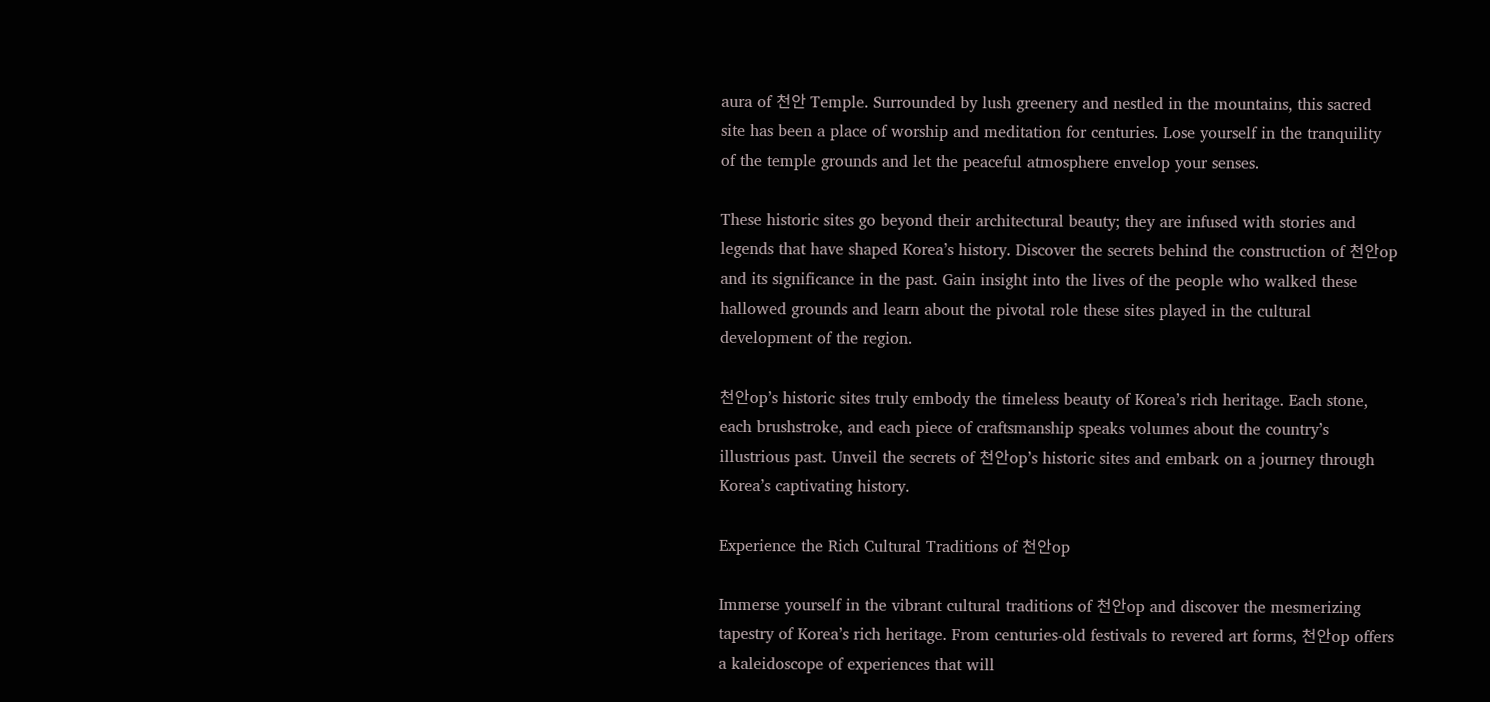aura of 천안 Temple. Surrounded by lush greenery and nestled in the mountains, this sacred site has been a place of worship and meditation for centuries. Lose yourself in the tranquility of the temple grounds and let the peaceful atmosphere envelop your senses.

These historic sites go beyond their architectural beauty; they are infused with stories and legends that have shaped Korea’s history. Discover the secrets behind the construction of 천안op and its significance in the past. Gain insight into the lives of the people who walked these hallowed grounds and learn about the pivotal role these sites played in the cultural development of the region.

천안op’s historic sites truly embody the timeless beauty of Korea’s rich heritage. Each stone, each brushstroke, and each piece of craftsmanship speaks volumes about the country’s illustrious past. Unveil the secrets of 천안op’s historic sites and embark on a journey through Korea’s captivating history.

Experience the Rich Cultural Traditions of 천안op

Immerse yourself in the vibrant cultural traditions of 천안op and discover the mesmerizing tapestry of Korea’s rich heritage. From centuries-old festivals to revered art forms, 천안op offers a kaleidoscope of experiences that will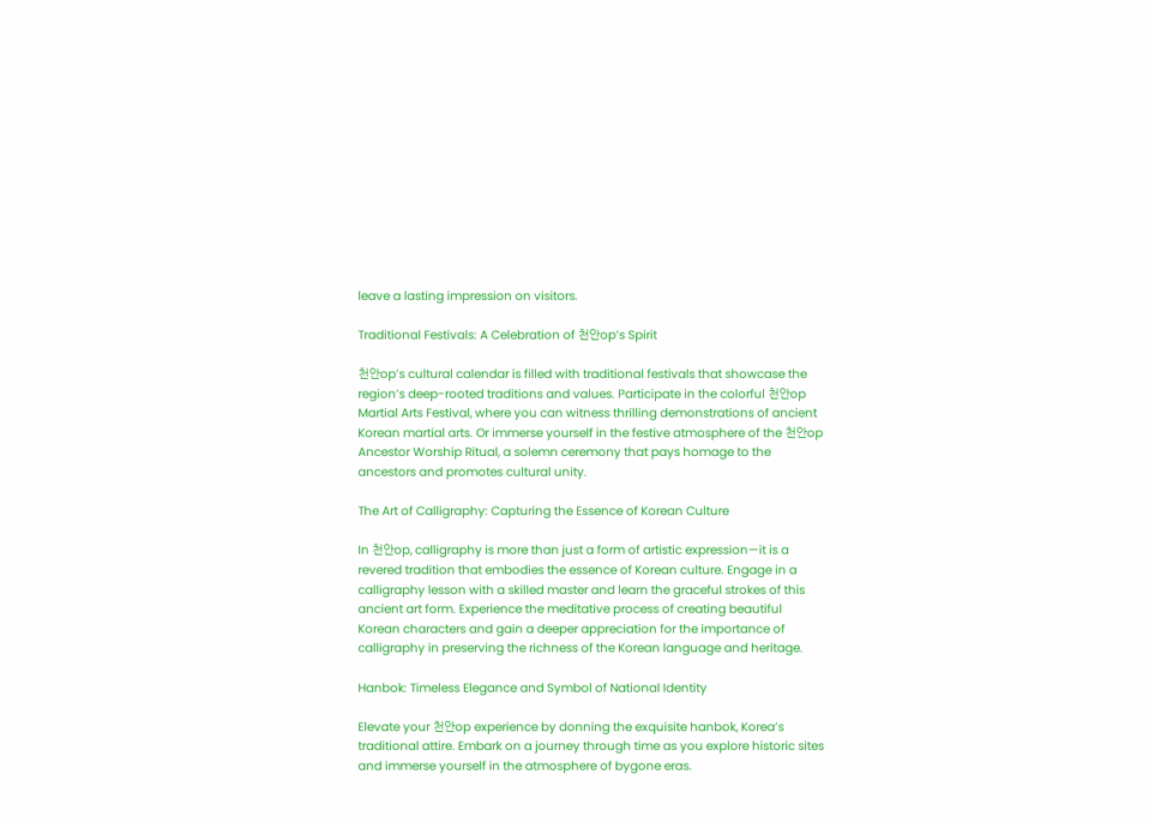leave a lasting impression on visitors.

Traditional Festivals: A Celebration of 천안op’s Spirit

천안op’s cultural calendar is filled with traditional festivals that showcase the region’s deep-rooted traditions and values. Participate in the colorful 천안op Martial Arts Festival, where you can witness thrilling demonstrations of ancient Korean martial arts. Or immerse yourself in the festive atmosphere of the 천안op Ancestor Worship Ritual, a solemn ceremony that pays homage to the ancestors and promotes cultural unity.

The Art of Calligraphy: Capturing the Essence of Korean Culture

In 천안op, calligraphy is more than just a form of artistic expression—it is a revered tradition that embodies the essence of Korean culture. Engage in a calligraphy lesson with a skilled master and learn the graceful strokes of this ancient art form. Experience the meditative process of creating beautiful Korean characters and gain a deeper appreciation for the importance of calligraphy in preserving the richness of the Korean language and heritage.

Hanbok: Timeless Elegance and Symbol of National Identity

Elevate your 천안op experience by donning the exquisite hanbok, Korea’s traditional attire. Embark on a journey through time as you explore historic sites and immerse yourself in the atmosphere of bygone eras.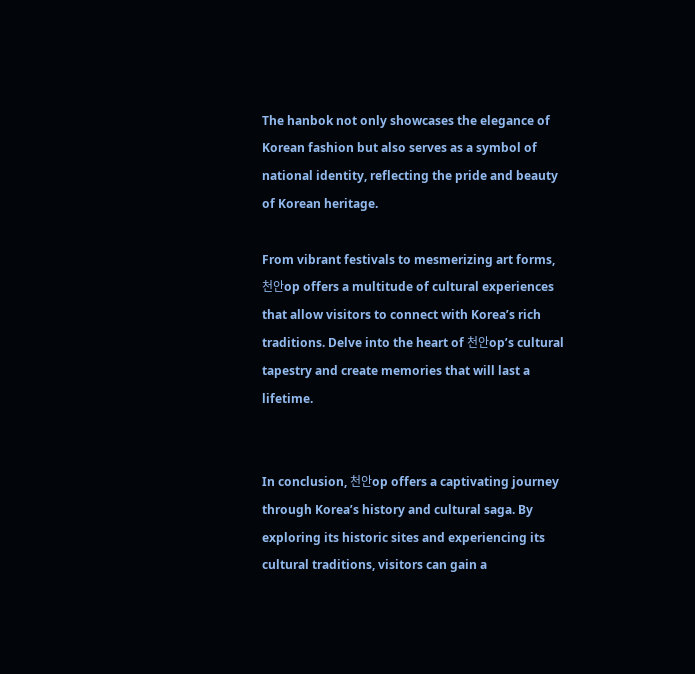The hanbok not only showcases the elegance of Korean fashion but also serves as a symbol of national identity, reflecting the pride and beauty of Korean heritage.

From vibrant festivals to mesmerizing art forms, 천안op offers a multitude of cultural experiences that allow visitors to connect with Korea’s rich traditions. Delve into the heart of 천안op’s cultural tapestry and create memories that will last a lifetime.


In conclusion, 천안op offers a captivating journey through Korea’s history and cultural saga. By exploring its historic sites and experiencing its cultural traditions, visitors can gain a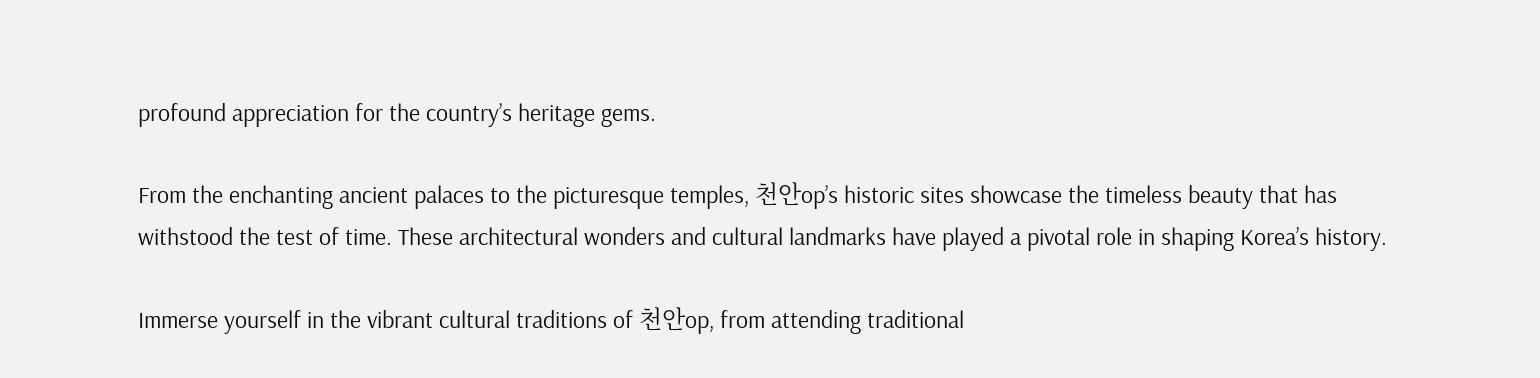profound appreciation for the country’s heritage gems.

From the enchanting ancient palaces to the picturesque temples, 천안op’s historic sites showcase the timeless beauty that has withstood the test of time. These architectural wonders and cultural landmarks have played a pivotal role in shaping Korea’s history.

Immerse yourself in the vibrant cultural traditions of 천안op, from attending traditional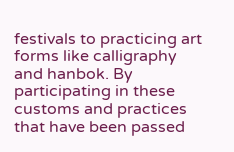festivals to practicing art forms like calligraphy and hanbok. By participating in these customs and practices that have been passed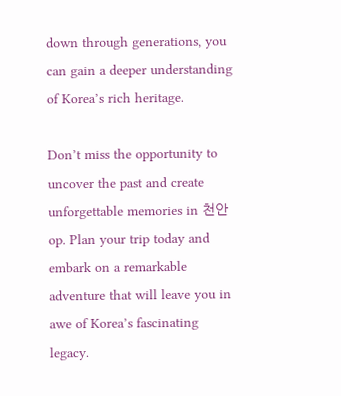down through generations, you can gain a deeper understanding of Korea’s rich heritage.

Don’t miss the opportunity to uncover the past and create unforgettable memories in 천안op. Plan your trip today and embark on a remarkable adventure that will leave you in awe of Korea’s fascinating legacy.